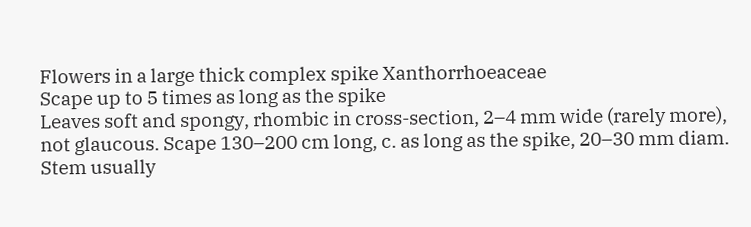Flowers in a large thick complex spike Xanthorrhoeaceae
Scape up to 5 times as long as the spike
Leaves soft and spongy, rhombic in cross-section, 2–4 mm wide (rarely more), not glaucous. Scape 130–200 cm long, c. as long as the spike, 20–30 mm diam. Stem usually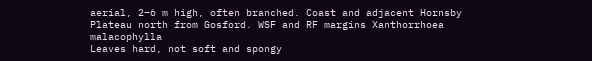aerial, 2–6 m high, often branched. Coast and adjacent Hornsby Plateau north from Gosford. WSF and RF margins Xanthorrhoea malacophylla
Leaves hard, not soft and spongy